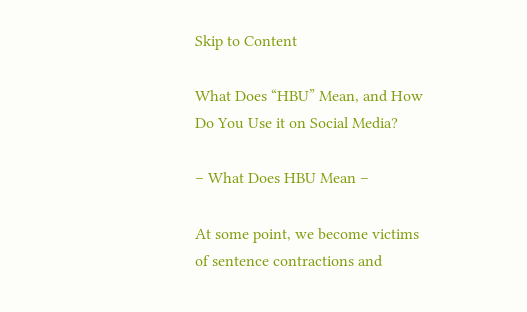Skip to Content

What Does “HBU” Mean, and How Do You Use it on Social Media?

– What Does HBU Mean –

At some point, we become victims of sentence contractions and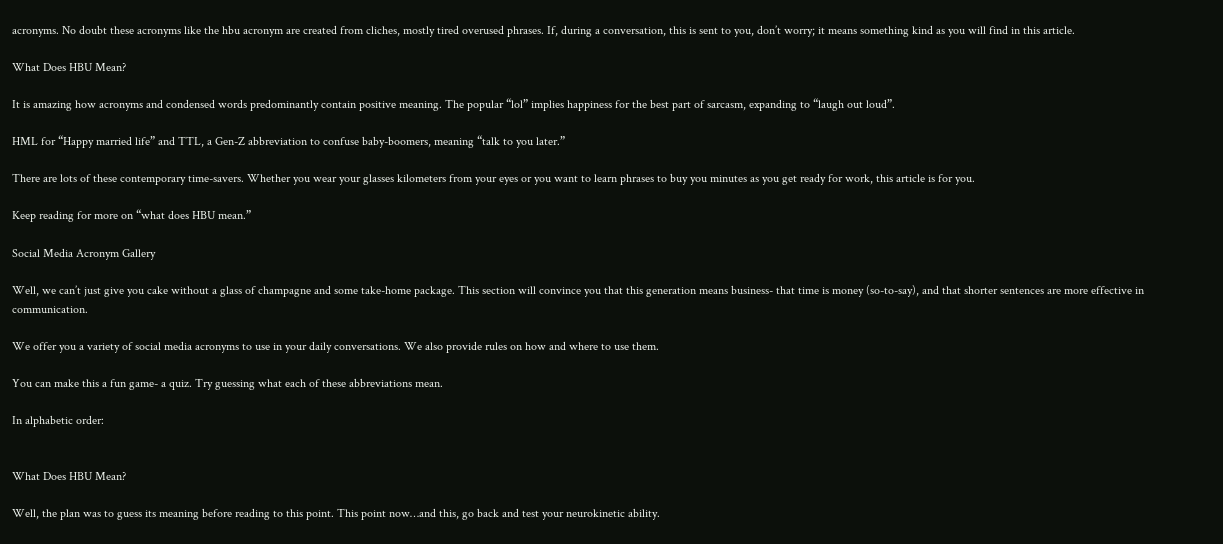acronyms. No doubt these acronyms like the hbu acronym are created from cliches, mostly tired overused phrases. If, during a conversation, this is sent to you, don’t worry; it means something kind as you will find in this article.

What Does HBU Mean?

It is amazing how acronyms and condensed words predominantly contain positive meaning. The popular “lol” implies happiness for the best part of sarcasm, expanding to “laugh out loud”.

HML for “Happy married life” and TTL, a Gen-Z abbreviation to confuse baby-boomers, meaning “talk to you later.”

There are lots of these contemporary time-savers. Whether you wear your glasses kilometers from your eyes or you want to learn phrases to buy you minutes as you get ready for work, this article is for you.

Keep reading for more on “what does HBU mean.”

Social Media Acronym Gallery

Well, we can’t just give you cake without a glass of champagne and some take-home package. This section will convince you that this generation means business- that time is money (so-to-say), and that shorter sentences are more effective in communication.

We offer you a variety of social media acronyms to use in your daily conversations. We also provide rules on how and where to use them.

You can make this a fun game- a quiz. Try guessing what each of these abbreviations mean.

In alphabetic order:


What Does HBU Mean?

Well, the plan was to guess its meaning before reading to this point. This point now…and this, go back and test your neurokinetic ability.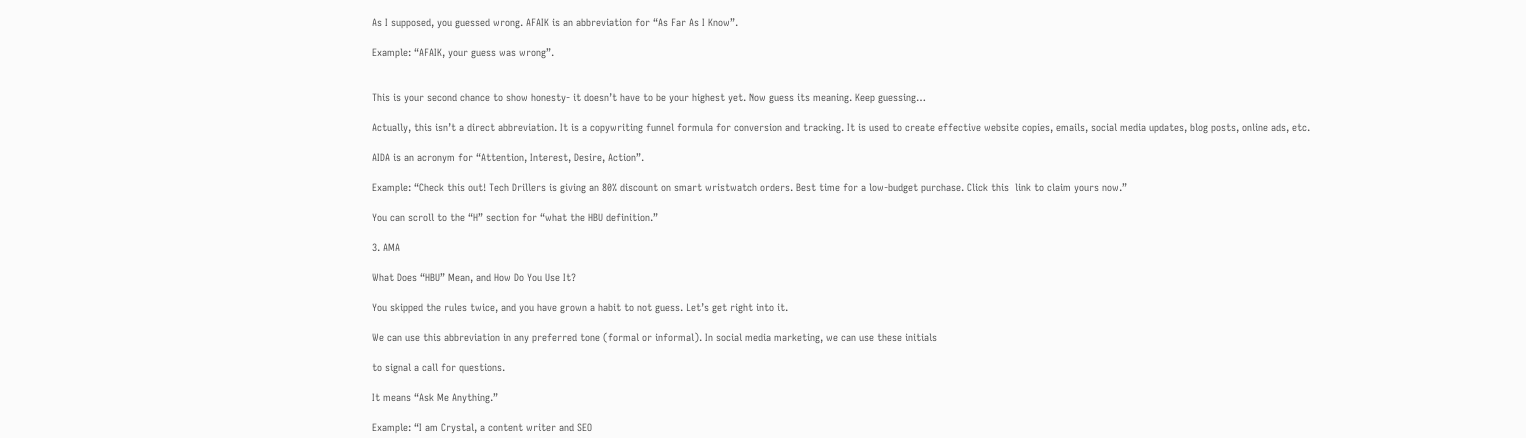As I supposed, you guessed wrong. AFAIK is an abbreviation for “As Far As I Know”.

Example: “AFAIK, your guess was wrong”.


This is your second chance to show honesty- it doesn’t have to be your highest yet. Now guess its meaning. Keep guessing…

Actually, this isn’t a direct abbreviation. It is a copywriting funnel formula for conversion and tracking. It is used to create effective website copies, emails, social media updates, blog posts, online ads, etc.

AIDA is an acronym for “Attention, Interest, Desire, Action”.

Example: “Check this out! Tech Drillers is giving an 80% discount on smart wristwatch orders. Best time for a low-budget purchase. Click this  link to claim yours now.”

You can scroll to the “H” section for “what the HBU definition.”

3. AMA

What Does “HBU” Mean, and How Do You Use It?

You skipped the rules twice, and you have grown a habit to not guess. Let’s get right into it.

We can use this abbreviation in any preferred tone (formal or informal). In social media marketing, we can use these initials

to signal a call for questions.

It means “Ask Me Anything.”

Example: “I am Crystal, a content writer and SEO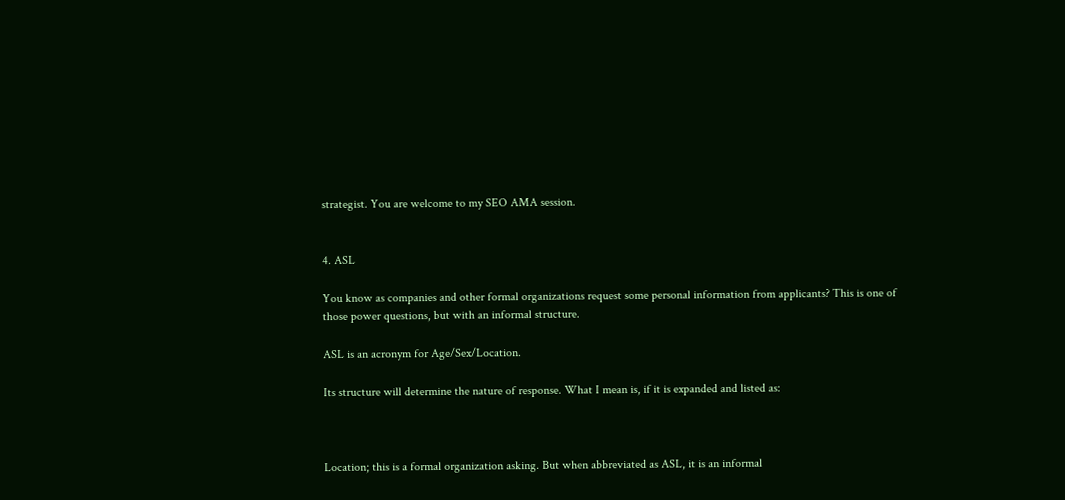strategist. You are welcome to my SEO AMA session.


4. ASL

You know as companies and other formal organizations request some personal information from applicants? This is one of those power questions, but with an informal structure.

ASL is an acronym for Age/Sex/Location.

Its structure will determine the nature of response. What I mean is, if it is expanded and listed as:



Location; this is a formal organization asking. But when abbreviated as ASL, it is an informal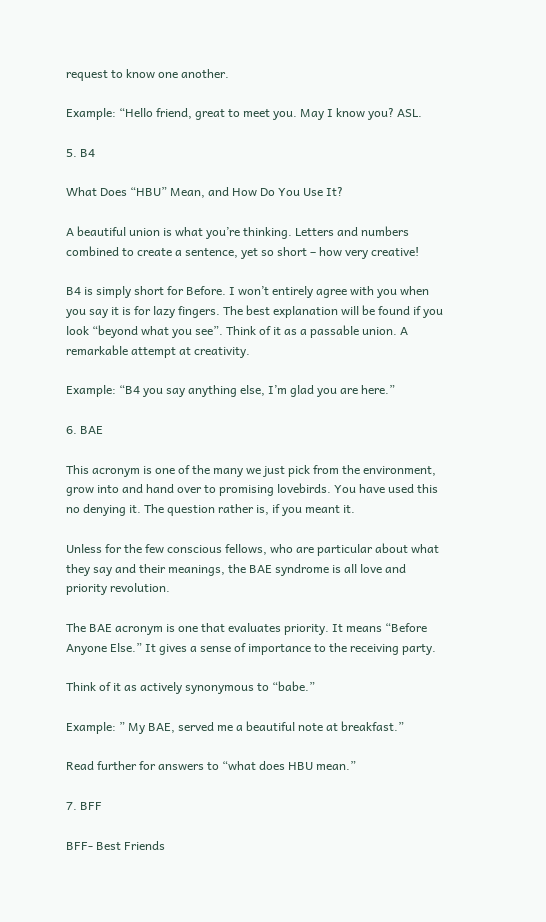request to know one another.

Example: “Hello friend, great to meet you. May I know you? ASL.

5. B4

What Does “HBU” Mean, and How Do You Use It?

A beautiful union is what you’re thinking. Letters and numbers combined to create a sentence, yet so short – how very creative!

B4 is simply short for Before. I won’t entirely agree with you when you say it is for lazy fingers. The best explanation will be found if you look “beyond what you see”. Think of it as a passable union. A remarkable attempt at creativity.

Example: “B4 you say anything else, I’m glad you are here.”

6. BAE

This acronym is one of the many we just pick from the environment, grow into and hand over to promising lovebirds. You have used this no denying it. The question rather is, if you meant it.

Unless for the few conscious fellows, who are particular about what they say and their meanings, the BAE syndrome is all love and priority revolution.

The BAE acronym is one that evaluates priority. It means “Before Anyone Else.” It gives a sense of importance to the receiving party.

Think of it as actively synonymous to “babe.”

Example: ” My BAE, served me a beautiful note at breakfast.”

Read further for answers to “what does HBU mean.”

7. BFF

BFF- Best Friends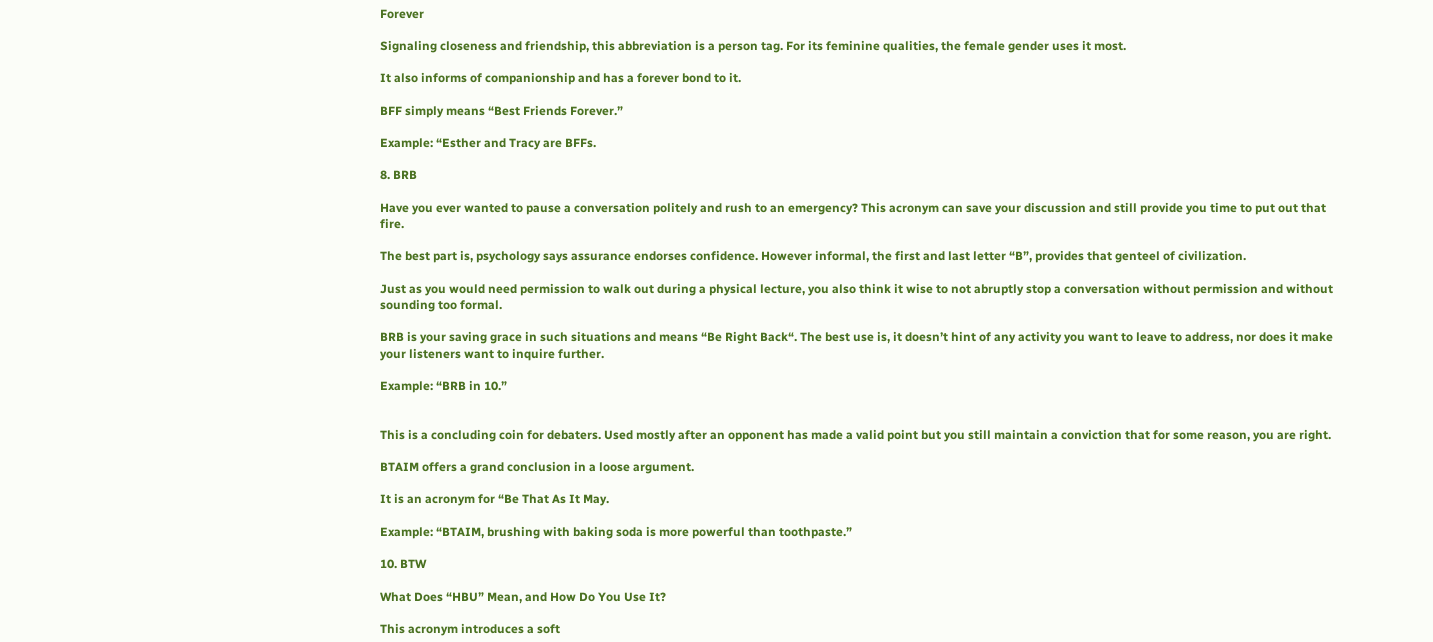Forever

Signaling closeness and friendship, this abbreviation is a person tag. For its feminine qualities, the female gender uses it most.

It also informs of companionship and has a forever bond to it.

BFF simply means “Best Friends Forever.”

Example: “Esther and Tracy are BFFs.

8. BRB

Have you ever wanted to pause a conversation politely and rush to an emergency? This acronym can save your discussion and still provide you time to put out that fire.

The best part is, psychology says assurance endorses confidence. However informal, the first and last letter “B”, provides that genteel of civilization.

Just as you would need permission to walk out during a physical lecture, you also think it wise to not abruptly stop a conversation without permission and without sounding too formal.

BRB is your saving grace in such situations and means “Be Right Back“. The best use is, it doesn’t hint of any activity you want to leave to address, nor does it make your listeners want to inquire further.

Example: “BRB in 10.”


This is a concluding coin for debaters. Used mostly after an opponent has made a valid point but you still maintain a conviction that for some reason, you are right.

BTAIM offers a grand conclusion in a loose argument.

It is an acronym for “Be That As It May.

Example: “BTAIM, brushing with baking soda is more powerful than toothpaste.”

10. BTW

What Does “HBU” Mean, and How Do You Use It?

This acronym introduces a soft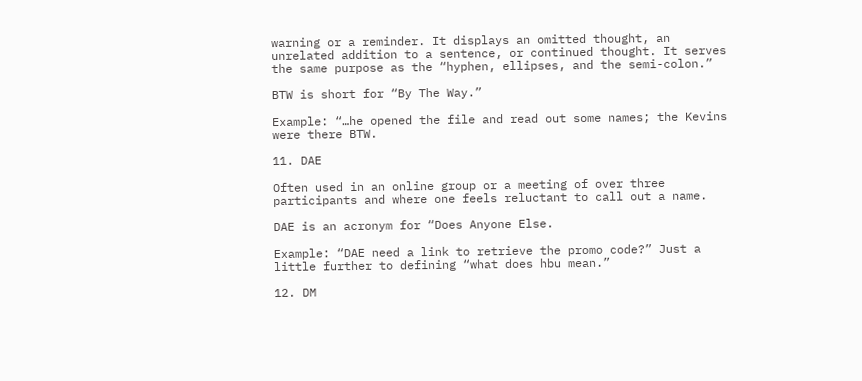warning or a reminder. It displays an omitted thought, an unrelated addition to a sentence, or continued thought. It serves the same purpose as the “hyphen, ellipses, and the semi-colon.”

BTW is short for “By The Way.”

Example: “…he opened the file and read out some names; the Kevins were there BTW.

11. DAE

Often used in an online group or a meeting of over three participants and where one feels reluctant to call out a name.

DAE is an acronym for “Does Anyone Else.

Example: “DAE need a link to retrieve the promo code?” Just a little further to defining “what does hbu mean.”

12. DM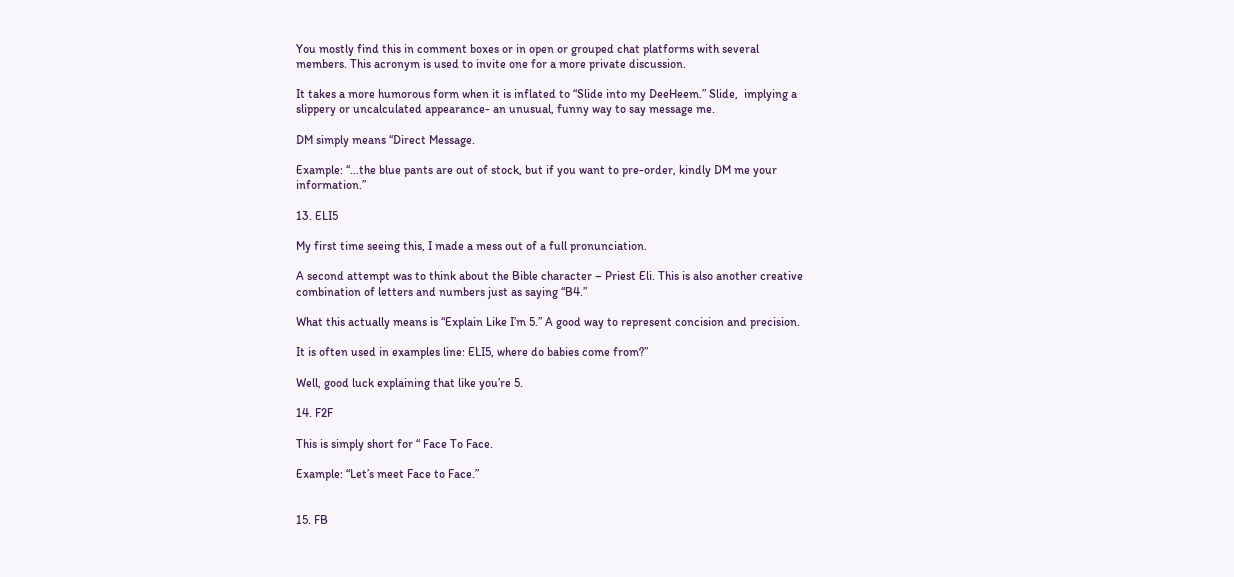You mostly find this in comment boxes or in open or grouped chat platforms with several members. This acronym is used to invite one for a more private discussion.

It takes a more humorous form when it is inflated to “Slide into my DeeHeem.” Slide,  implying a slippery or uncalculated appearance- an unusual, funny way to say message me.

DM simply means “Direct Message.

Example: “…the blue pants are out of stock, but if you want to pre-order, kindly DM me your information.”

13. ELI5

My first time seeing this, I made a mess out of a full pronunciation.

A second attempt was to think about the Bible character – Priest Eli. This is also another creative combination of letters and numbers just as saying “B4.”

What this actually means is “Explain Like I’m 5.” A good way to represent concision and precision.

It is often used in examples line: ELI5, where do babies come from?”

Well, good luck explaining that like you’re 5.

14. F2F

This is simply short for “ Face To Face.

Example: “Let’s meet Face to Face.”


15. FB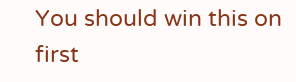You should win this on first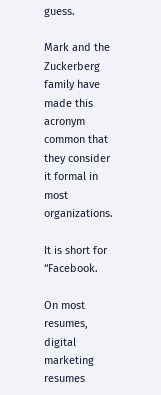guess.

Mark and the Zuckerberg family have made this acronym common that they consider it formal in most organizations.

It is short for “Facebook.

On most resumes, digital marketing resumes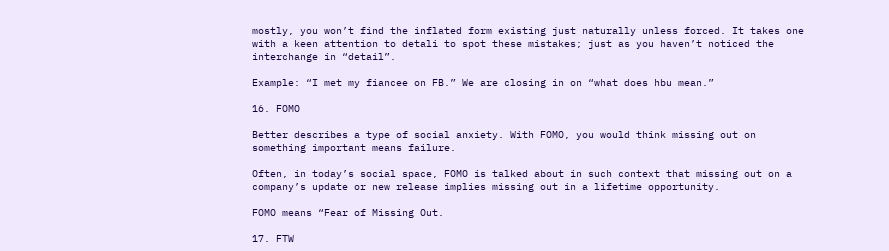mostly, you won’t find the inflated form existing just naturally unless forced. It takes one with a keen attention to detali to spot these mistakes; just as you haven’t noticed the interchange in “detail”.

Example: “I met my fiancee on FB.” We are closing in on “what does hbu mean.”

16. FOMO

Better describes a type of social anxiety. With FOMO, you would think missing out on something important means failure.

Often, in today’s social space, FOMO is talked about in such context that missing out on a company’s update or new release implies missing out in a lifetime opportunity.

FOMO means “Fear of Missing Out.

17. FTW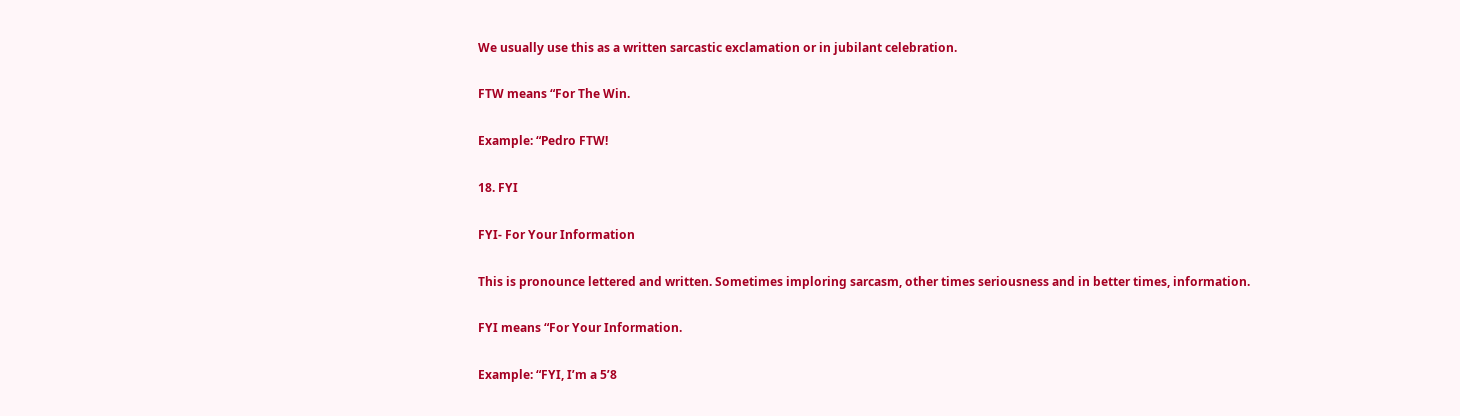We usually use this as a written sarcastic exclamation or in jubilant celebration.

FTW means “For The Win.

Example: “Pedro FTW!

18. FYI

FYI- For Your Information

This is pronounce lettered and written. Sometimes imploring sarcasm, other times seriousness and in better times, information.

FYI means “For Your Information.

Example: “FYI, I’m a 5’8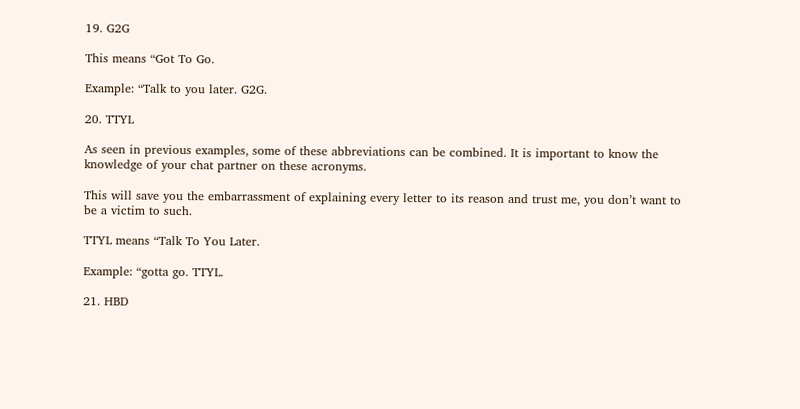19. G2G

This means “Got To Go.

Example: “Talk to you later. G2G.

20. TTYL

As seen in previous examples, some of these abbreviations can be combined. It is important to know the knowledge of your chat partner on these acronyms.

This will save you the embarrassment of explaining every letter to its reason and trust me, you don’t want to be a victim to such.

TTYL means “Talk To You Later.

Example: “gotta go. TTYL.

21. HBD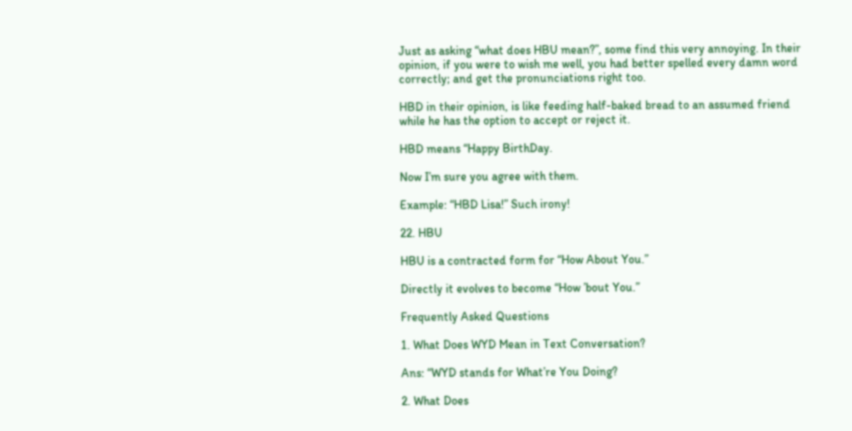Just as asking “what does HBU mean?”, some find this very annoying. In their opinion, if you were to wish me well, you had better spelled every damn word correctly; and get the pronunciations right too.

HBD in their opinion, is like feeding half-baked bread to an assumed friend while he has the option to accept or reject it.

HBD means “Happy BirthDay.

Now I’m sure you agree with them.

Example: “HBD Lisa!” Such irony!

22. HBU

HBU is a contracted form for “How About You.”

Directly it evolves to become “How ’bout You.”

Frequently Asked Questions

1. What Does WYD Mean in Text Conversation?

Ans: “WYD stands for What’re You Doing?

2. What Does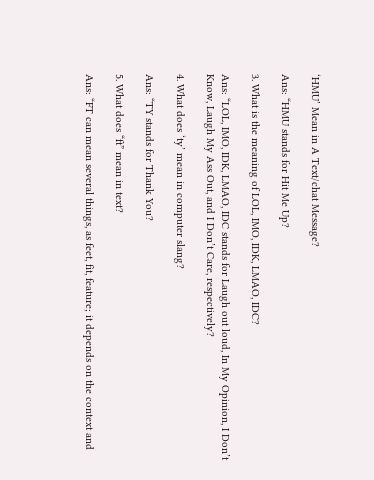‘HMU’ Mean in A Text/chat Message?

Ans: “HMU stands for Hit Me Up?

3. What is the meaning of LOL, IMO, IDK, LMAO, IDC?

Ans: “LOL, IMO, IDK, LMAO, IDC stands for Laugh out loud, In My Opinion, I Don’t Know, Laugh My Ass Out, and I Don’t Care, respectively?

4. What does ‘ty’ mean in computer slang?

Ans: “TY stands for Thank You?

5. What does “ft” mean in text?

Ans: “FT can mean several things, as feet, fit, feature; it depends on the context and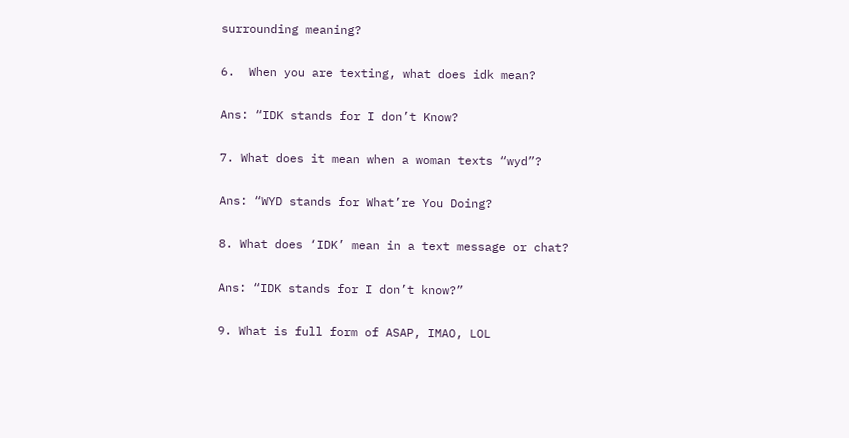surrounding meaning?

6.  When you are texting, what does idk mean?

Ans: “IDK stands for I don’t Know?

7. What does it mean when a woman texts “wyd”?

Ans: “WYD stands for What’re You Doing?

8. What does ‘IDK’ mean in a text message or chat?

Ans: “IDK stands for I don’t know?”

9. What is full form of ASAP, IMAO, LOL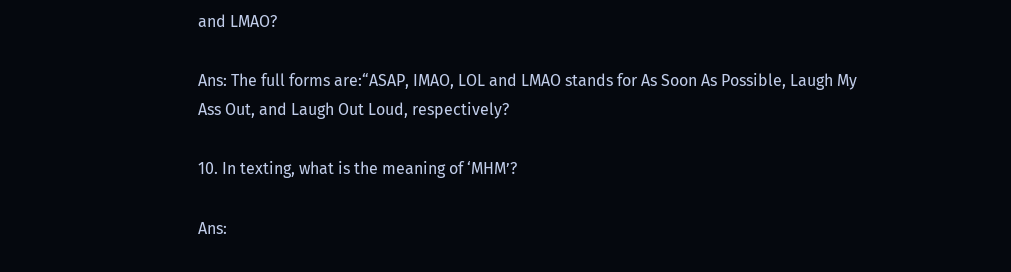and LMAO?

Ans: The full forms are:“ASAP, IMAO, LOL and LMAO stands for As Soon As Possible, Laugh My Ass Out, and Laugh Out Loud, respectively?

10. In texting, what is the meaning of ‘MHM’?

Ans: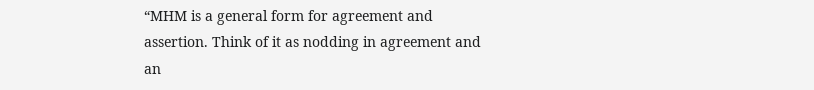“MHM is a general form for agreement and assertion. Think of it as nodding in agreement and an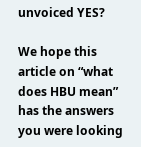unvoiced YES?

We hope this article on “what does HBU mean” has the answers  you were looking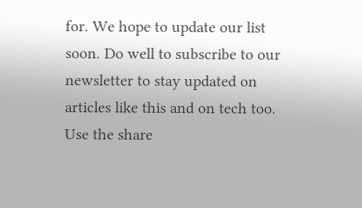for. We hope to update our list soon. Do well to subscribe to our newsletter to stay updated on articles like this and on tech too. Use the share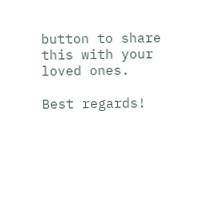button to share this with your loved ones.

Best regards!